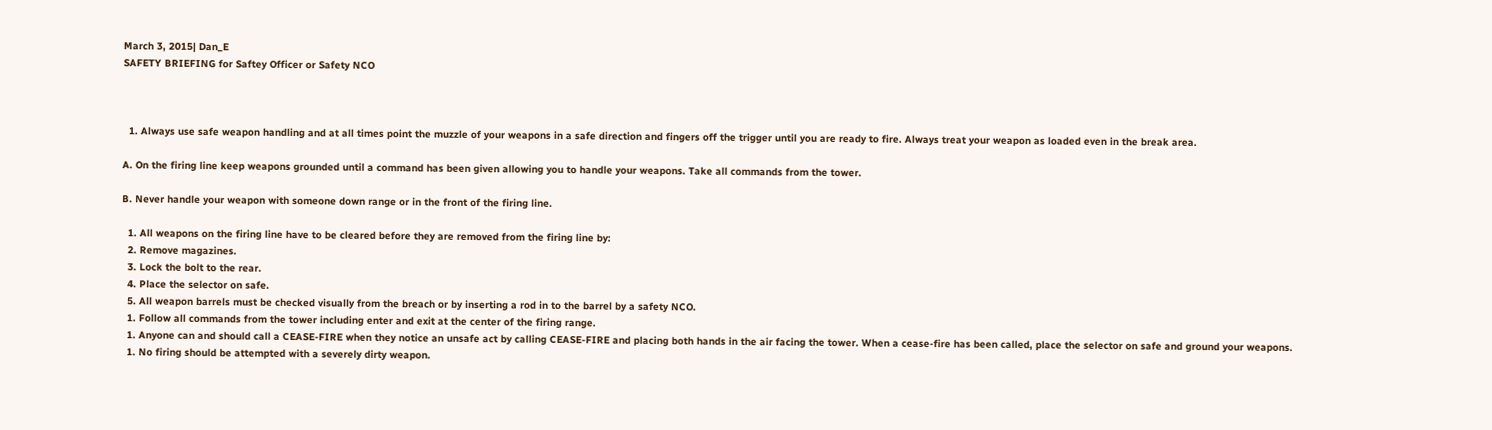March 3, 2015| Dan_E
SAFETY BRIEFING for Saftey Officer or Safety NCO



  1. Always use safe weapon handling and at all times point the muzzle of your weapons in a safe direction and fingers off the trigger until you are ready to fire. Always treat your weapon as loaded even in the break area.

A. On the firing line keep weapons grounded until a command has been given allowing you to handle your weapons. Take all commands from the tower.

B. Never handle your weapon with someone down range or in the front of the firing line.

  1. All weapons on the firing line have to be cleared before they are removed from the firing line by:
  2. Remove magazines.
  3. Lock the bolt to the rear.
  4. Place the selector on safe.
  5. All weapon barrels must be checked visually from the breach or by inserting a rod in to the barrel by a safety NCO.
  1. Follow all commands from the tower including enter and exit at the center of the firing range.
  1. Anyone can and should call a CEASE-FIRE when they notice an unsafe act by calling CEASE-FIRE and placing both hands in the air facing the tower. When a cease-fire has been called, place the selector on safe and ground your weapons.
  1. No firing should be attempted with a severely dirty weapon.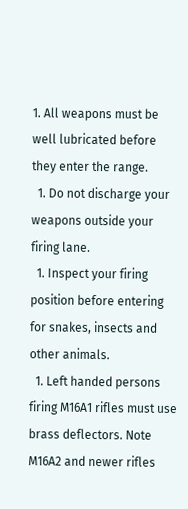1. All weapons must be well lubricated before they enter the range.
  1. Do not discharge your weapons outside your firing lane.
  1. Inspect your firing position before entering for snakes, insects and other animals.
  1. Left handed persons firing M16A1 rifles must use brass deflectors. Note M16A2 and newer rifles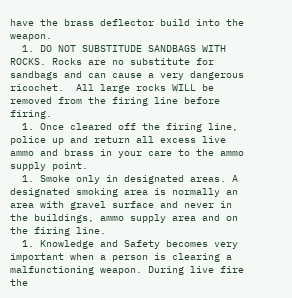have the brass deflector build into the weapon.
  1. DO NOT SUBSTITUDE SANDBAGS WITH ROCKS. Rocks are no substitute for sandbags and can cause a very dangerous ricochet.  All large rocks WILL be removed from the firing line before firing.
  1. Once cleared off the firing line, police up and return all excess live ammo and brass in your care to the ammo supply point.
  1. Smoke only in designated areas. A designated smoking area is normally an area with gravel surface and never in the buildings, ammo supply area and on the firing line.
  1. Knowledge and Safety becomes very important when a person is clearing a malfunctioning weapon. During live fire the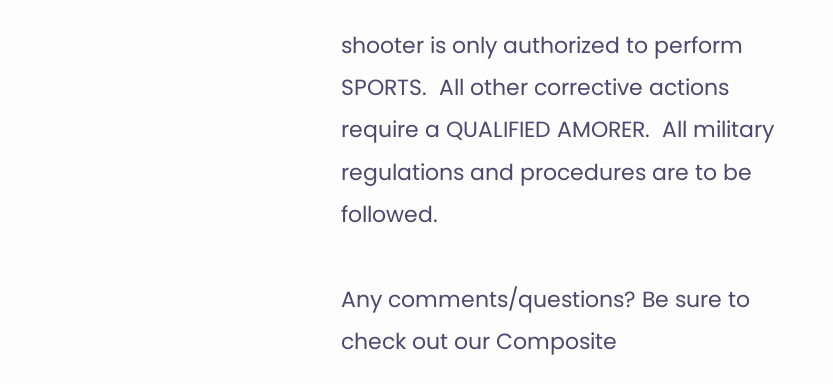shooter is only authorized to perform SPORTS.  All other corrective actions require a QUALIFIED AMORER.  All military regulations and procedures are to be followed.

Any comments/questions? Be sure to check out our Composite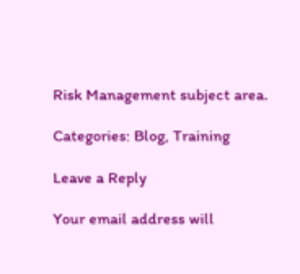Risk Management subject area.

Categories: Blog, Training

Leave a Reply

Your email address will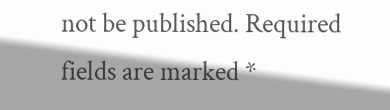not be published. Required fields are marked *